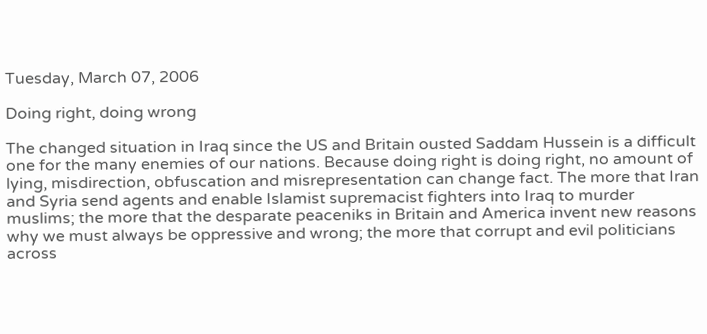Tuesday, March 07, 2006

Doing right, doing wrong

The changed situation in Iraq since the US and Britain ousted Saddam Hussein is a difficult one for the many enemies of our nations. Because doing right is doing right, no amount of lying, misdirection, obfuscation and misrepresentation can change fact. The more that Iran and Syria send agents and enable Islamist supremacist fighters into Iraq to murder muslims; the more that the desparate peaceniks in Britain and America invent new reasons why we must always be oppressive and wrong; the more that corrupt and evil politicians across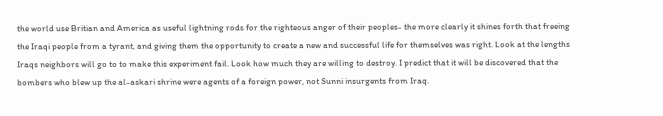the world use Britian and America as useful lightning rods for the righteous anger of their peoples- the more clearly it shines forth that freeing the Iraqi people from a tyrant, and giving them the opportunity to create a new and successful life for themselves was right. Look at the lengths Iraqs neighbors will go to to make this experiment fail. Look how much they are willing to destroy. I predict that it will be discovered that the bombers who blew up the al-askari shrine were agents of a foreign power, not Sunni insurgents from Iraq.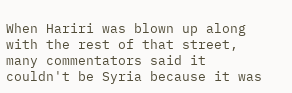When Hariri was blown up along with the rest of that street, many commentators said it couldn't be Syria because it was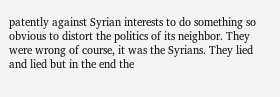patently against Syrian interests to do something so obvious to distort the politics of its neighbor. They were wrong of course, it was the Syrians. They lied and lied but in the end the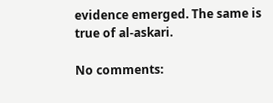evidence emerged. The same is true of al-askari.

No comments: